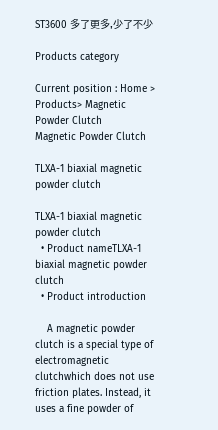ST3600 多了更多,少了不少

Products category

Current position : Home > Products> Magnetic Powder Clutch
Magnetic Powder Clutch

TLXA-1 biaxial magnetic powder clutch

TLXA-1 biaxial magnetic powder clutch
  • Product nameTLXA-1 biaxial magnetic powder clutch
  • Product introduction

    A magnetic powder clutch is a special type of electromagnetic clutchwhich does not use friction plates. Instead, it uses a fine powder of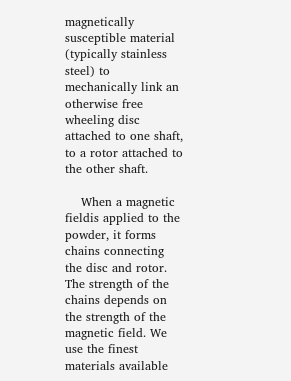magnetically susceptible material (typically stainless steel) to mechanically link an otherwise free wheeling disc attached to one shaft, to a rotor attached to the other shaft.

    When a magnetic fieldis applied to the powder, it forms chains connecting the disc and rotor. The strength of the chains depends on the strength of the magnetic field. We use the finest materials available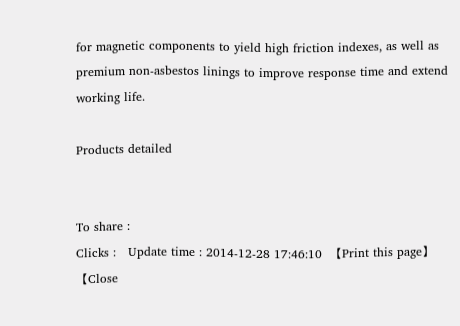for magnetic components to yield high friction indexes, as well as premium non-asbestos linings to improve response time and extend working life.

Products detailed


To share :
Clicks :   Update time : 2014-12-28 17:46:10  【Print this page】  【Close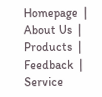Homepage  |  About Us  |  Products  |  Feedback  |  Service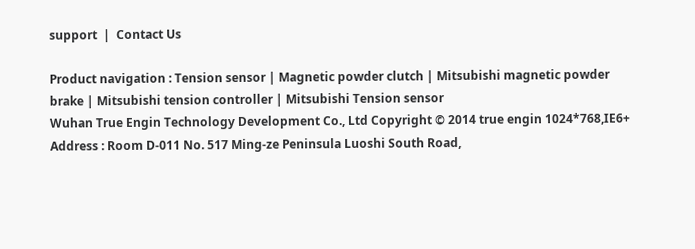support  |  Contact Us

Product navigation : Tension sensor | Magnetic powder clutch | Mitsubishi magnetic powder brake | Mitsubishi tension controller | Mitsubishi Tension sensor
Wuhan True Engin Technology Development Co., Ltd Copyright © 2014 true engin 1024*768,IE6+
Address : Room D-011 No. 517 Ming-ze Peninsula Luoshi South Road,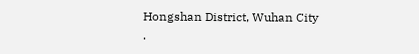Hongshan District, Wuhan City .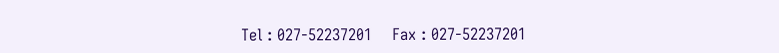Tel : 027-52237201    Fax : 027-52237201